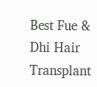Best Fue & Dhi Hair Transplant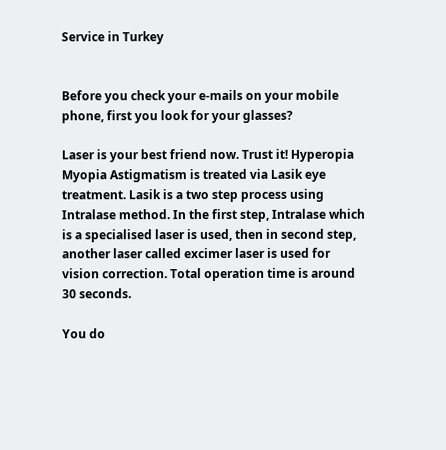Service in Turkey


Before you check your e-mails on your mobile phone, first you look for your glasses?

Laser is your best friend now. Trust it! Hyperopia Myopia Astigmatism is treated via Lasik eye treatment. Lasik is a two step process using Intralase method. In the first step, Intralase which is a specialised laser is used, then in second step, another laser called excimer laser is used for vision correction. Total operation time is around 30 seconds.

You do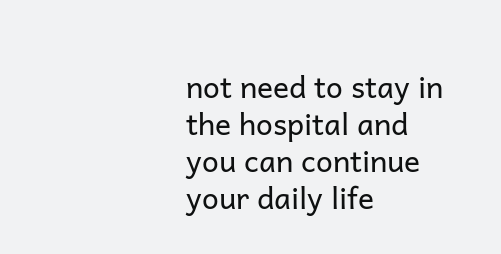not need to stay in the hospital and you can continue your daily life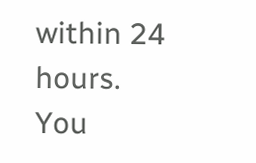within 24 hours. You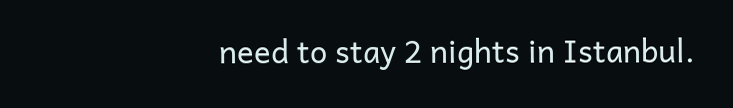need to stay 2 nights in Istanbul.